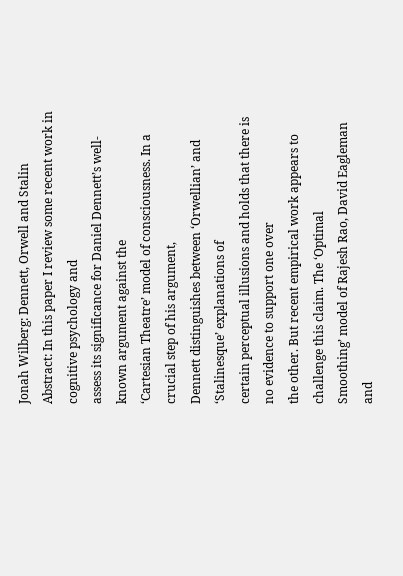Jonah Wilberg: Dennett, Orwell and Stalin
Abstract: In this paper I review some recent work in cognitive psychology and
assess its significance for Daniel Dennett’s well- known argument against the
‘Cartesian Theatre’ model of consciousness. In a crucial step of his argument,
Dennett distinguishes between ‘Orwellian’ and ‘Stalinesque’ explanations of
certain perceptual illusions and holds that there is no evidence to support one over
the other. But recent empirical work appears to challenge this claim. The ‘Optimal
Smoothing’ model of Rajesh Rao, David Eagleman and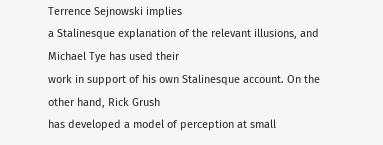Terrence Sejnowski implies
a Stalinesque explanation of the relevant illusions, and Michael Tye has used their
work in support of his own Stalinesque account. On the other hand, Rick Grush
has developed a model of perception at small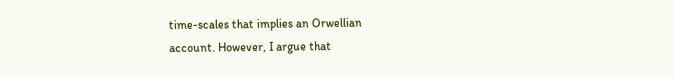time-scales that implies an Orwellian
account. However, I argue that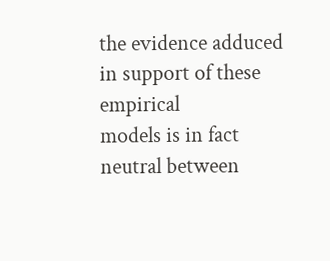the evidence adduced in support of these empirical
models is in fact neutral between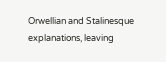Orwellian and Stalinesque explanations, leaving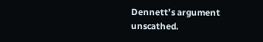Dennett’s argument unscathed.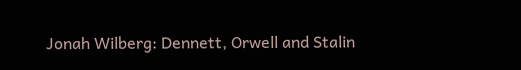Jonah Wilberg: Dennett, Orwell and Stalin